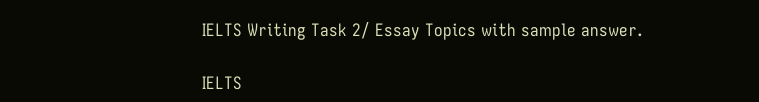IELTS Writing Task 2/ Essay Topics with sample answer.

IELTS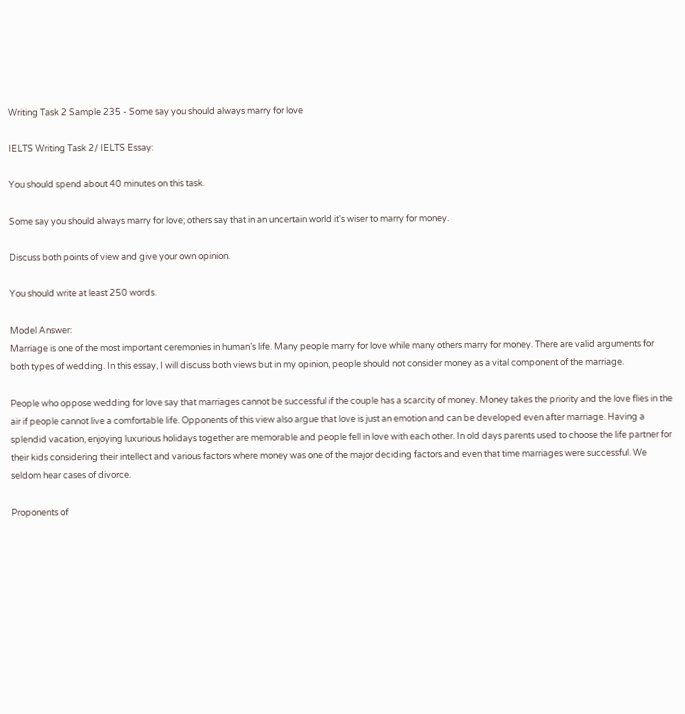Writing Task 2 Sample 235 - Some say you should always marry for love

IELTS Writing Task 2/ IELTS Essay:

You should spend about 40 minutes on this task.

Some say you should always marry for love; others say that in an uncertain world it's wiser to marry for money.

Discuss both points of view and give your own opinion.

You should write at least 250 words.

Model Answer:
Marriage is one of the most important ceremonies in human’s life. Many people marry for love while many others marry for money. There are valid arguments for both types of wedding. In this essay, I will discuss both views but in my opinion, people should not consider money as a vital component of the marriage.

People who oppose wedding for love say that marriages cannot be successful if the couple has a scarcity of money. Money takes the priority and the love flies in the air if people cannot live a comfortable life. Opponents of this view also argue that love is just an emotion and can be developed even after marriage. Having a splendid vacation, enjoying luxurious holidays together are memorable and people fell in love with each other. In old days parents used to choose the life partner for their kids considering their intellect and various factors where money was one of the major deciding factors and even that time marriages were successful. We seldom hear cases of divorce.

Proponents of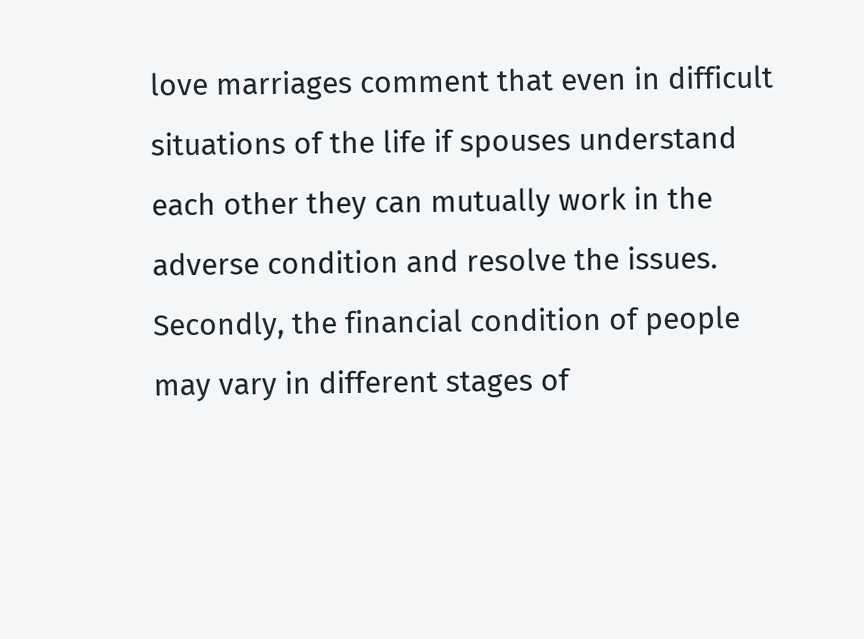love marriages comment that even in difficult situations of the life if spouses understand each other they can mutually work in the adverse condition and resolve the issues. Secondly, the financial condition of people may vary in different stages of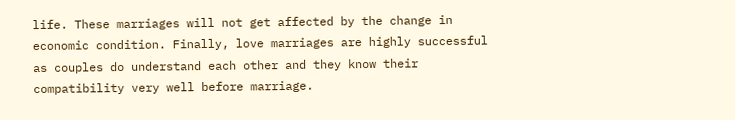life. These marriages will not get affected by the change in economic condition. Finally, love marriages are highly successful as couples do understand each other and they know their compatibility very well before marriage.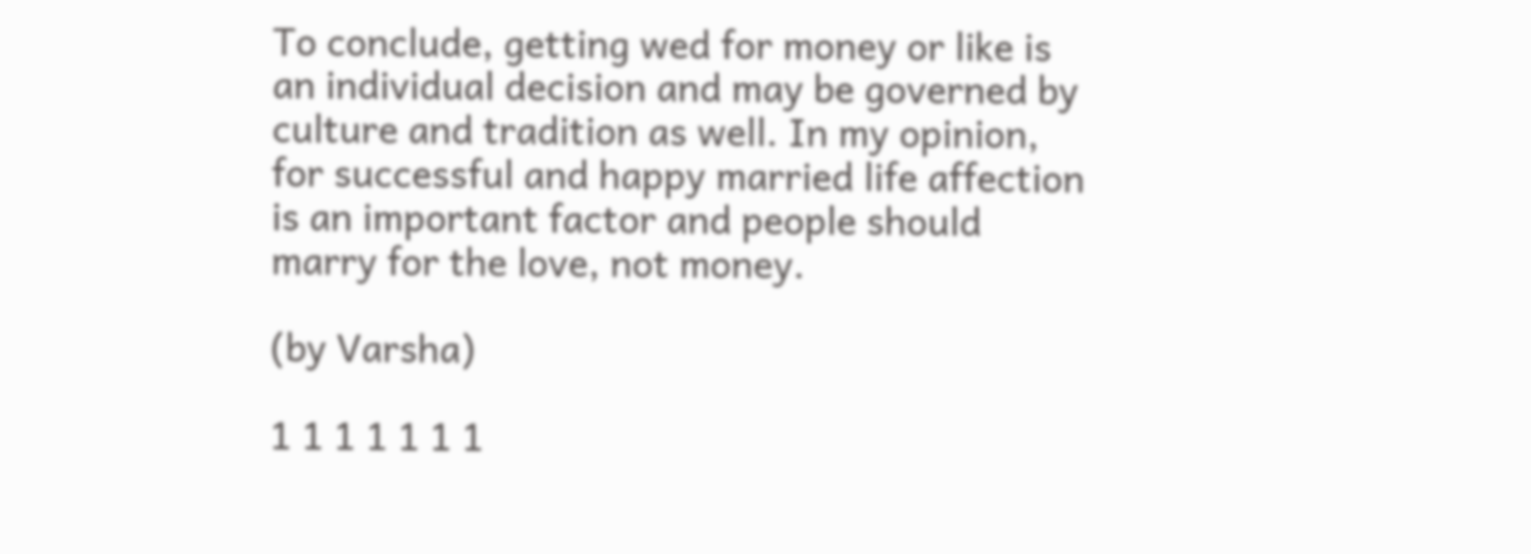To conclude, getting wed for money or like is an individual decision and may be governed by culture and tradition as well. In my opinion, for successful and happy married life affection is an important factor and people should marry for the love, not money.

(by Varsha)

1 1 1 1 1 1 1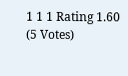1 1 1 Rating 1.60 (5 Votes)